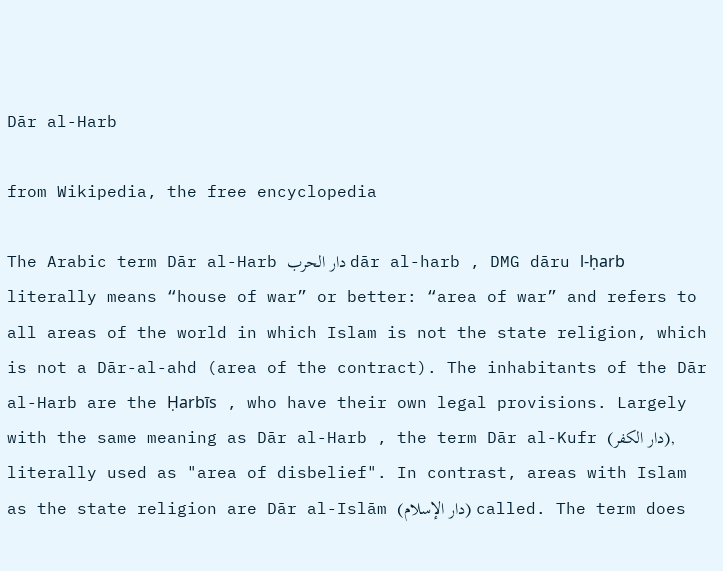Dār al-Harb

from Wikipedia, the free encyclopedia

The Arabic term Dār al-Harb دار الحرب dār al-harb , DMG dāru l-ḥarb literally means “house of war” or better: “area of war” and refers to all areas of the world in which Islam is not the state religion, which is not a Dār-al-ahd (area of the contract). The inhabitants of the Dār al-Harb are the Ḥarbīs , who have their own legal provisions. Largely with the same meaning as Dār al-Harb , the term Dār al-Kufr (دار الكفر), literally used as "area of disbelief". In contrast, areas with Islam as the state religion are Dār al-Islām (دار الإسلام) called. The term does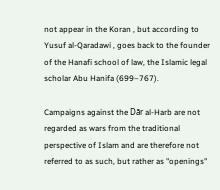not appear in the Koran , but according to Yusuf al-Qaradawi , goes back to the founder of the Hanafi school of law, the Islamic legal scholar Abu Hanifa (699–767).

Campaigns against the Dār al-Harb are not regarded as wars from the traditional perspective of Islam and are therefore not referred to as such, but rather as "openings"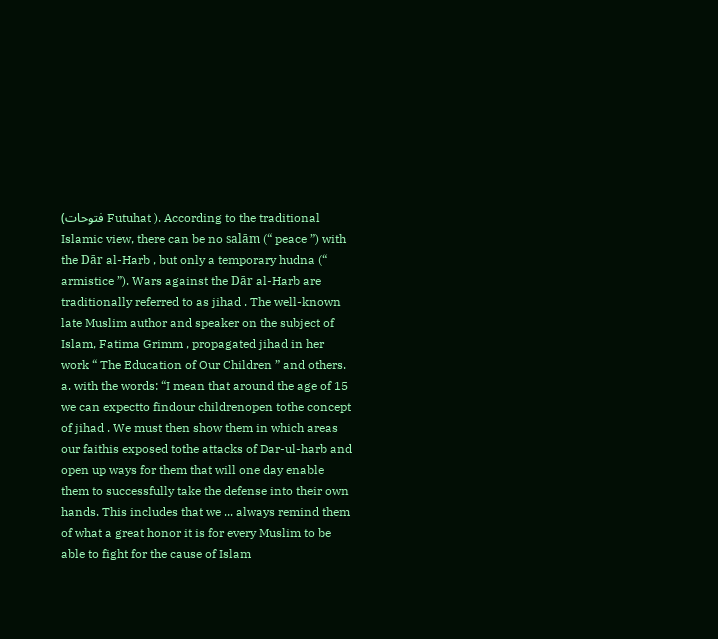(فتوحات Futuhat ). According to the traditional Islamic view, there can be no salām (“ peace ”) with the Dār al-Harb , but only a temporary hudna (“ armistice ”). Wars against the Dār al-Harb are traditionally referred to as jihad . The well-known late Muslim author and speaker on the subject of Islam, Fatima Grimm , propagated jihad in her work “ The Education of Our Children ” and others. a. with the words: “I mean that around the age of 15 we can expectto findour childrenopen tothe concept of jihad . We must then show them in which areas our faithis exposed tothe attacks of Dar-ul-harb and open up ways for them that will one day enable them to successfully take the defense into their own hands. This includes that we ... always remind them of what a great honor it is for every Muslim to be able to fight for the cause of Islam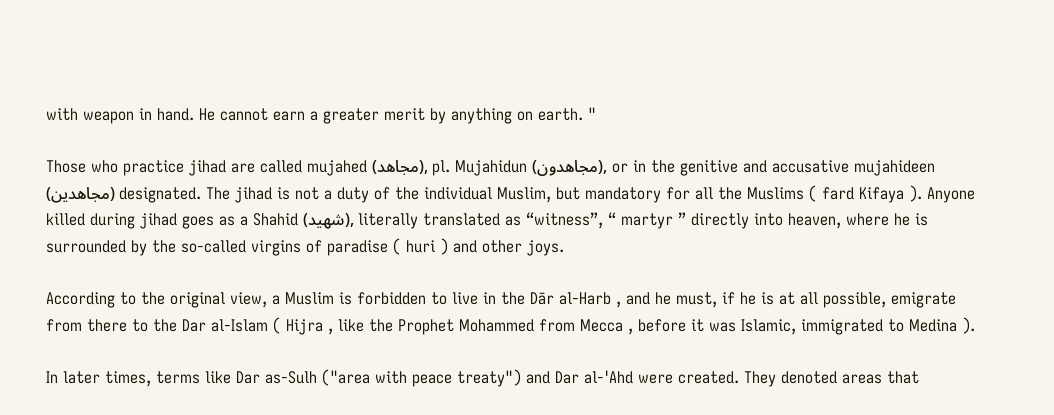with weapon in hand. He cannot earn a greater merit by anything on earth. "

Those who practice jihad are called mujahed (مجاهد), pl. Mujahidun (مجاهدون), or in the genitive and accusative mujahideen (مجاهدين) designated. The jihad is not a duty of the individual Muslim, but mandatory for all the Muslims ( fard Kifaya ). Anyone killed during jihad goes as a Shahid (شهيد), literally translated as “witness”, “ martyr ” directly into heaven, where he is surrounded by the so-called virgins of paradise ( huri ) and other joys.

According to the original view, a Muslim is forbidden to live in the Dār al-Harb , and he must, if he is at all possible, emigrate from there to the Dar al-Islam ( Hijra , like the Prophet Mohammed from Mecca , before it was Islamic, immigrated to Medina ).

In later times, terms like Dar as-Sulh ("area with peace treaty") and Dar al-'Ahd were created. They denoted areas that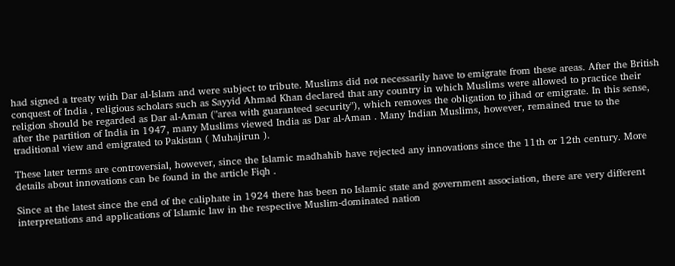had signed a treaty with Dar al-Islam and were subject to tribute. Muslims did not necessarily have to emigrate from these areas. After the British conquest of India , religious scholars such as Sayyid Ahmad Khan declared that any country in which Muslims were allowed to practice their religion should be regarded as Dar al-Aman ("area with guaranteed security"), which removes the obligation to jihad or emigrate. In this sense, after the partition of India in 1947, many Muslims viewed India as Dar al-Aman . Many Indian Muslims, however, remained true to the traditional view and emigrated to Pakistan ( Muhajirun ).

These later terms are controversial, however, since the Islamic madhahib have rejected any innovations since the 11th or 12th century. More details about innovations can be found in the article Fiqh .

Since at the latest since the end of the caliphate in 1924 there has been no Islamic state and government association, there are very different interpretations and applications of Islamic law in the respective Muslim-dominated nation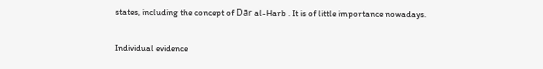states, including the concept of Dār al-Harb . It is of little importance nowadays.

Individual evidence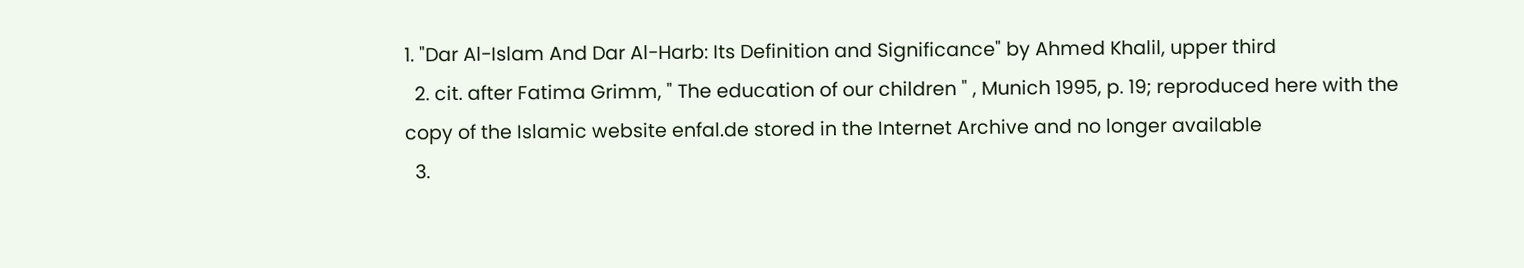1. "Dar Al-Islam And Dar Al-Harb: Its Definition and Significance" by Ahmed Khalil, upper third
  2. cit. after Fatima Grimm, " The education of our children " , Munich 1995, p. 19; reproduced here with the copy of the Islamic website enfal.de stored in the Internet Archive and no longer available
  3.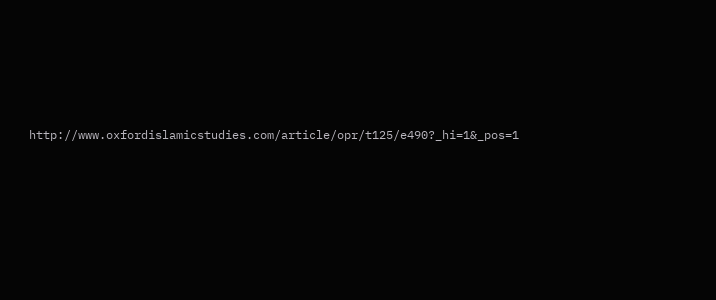http://www.oxfordislamicstudies.com/article/opr/t125/e490?_hi=1&_pos=1